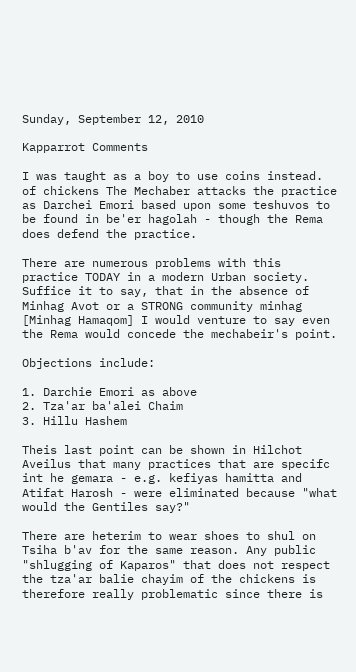Sunday, September 12, 2010

Kapparrot Comments

I was taught as a boy to use coins instead. of chickens The Mechaber attacks the practice as Darchei Emori based upon some teshuvos to be found in be'er hagolah - though the Rema does defend the practice.

There are numerous problems with this practice TODAY in a modern Urban society. Suffice it to say, that in the absence of Minhag Avot or a STRONG community minhag [Minhag Hamaqom] I would venture to say even the Rema would concede the mechabeir's point.

Objections include:

1. Darchie Emori as above
2. Tza'ar ba'alei Chaim
3. Hillu Hashem

Theis last point can be shown in Hilchot Aveilus that many practices that are specifc int he gemara - e.g. kefiyas hamitta and Atifat Harosh - were eliminated because "what would the Gentiles say?"

There are heterim to wear shoes to shul on Tsiha b'av for the same reason. Any public "shlugging of Kaparos" that does not respect the tza'ar balie chayim of the chickens is therefore really problematic since there is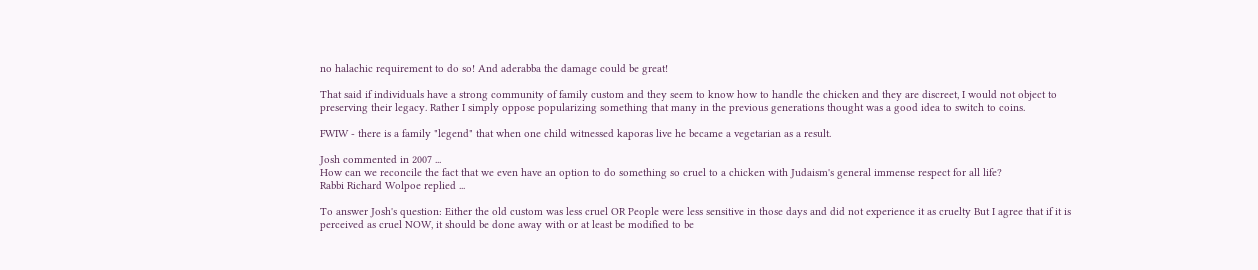no halachic requirement to do so! And aderabba the damage could be great!

That said if individuals have a strong community of family custom and they seem to know how to handle the chicken and they are discreet, I would not object to preserving their legacy. Rather I simply oppose popularizing something that many in the previous generations thought was a good idea to switch to coins.

FWIW - there is a family "legend" that when one child witnessed kaporas live he became a vegetarian as a result.

Josh commented in 2007 ...
How can we reconcile the fact that we even have an option to do something so cruel to a chicken with Judaism's general immense respect for all life?
Rabbi Richard Wolpoe replied ...

To answer Josh's question: Either the old custom was less cruel OR People were less sensitive in those days and did not experience it as cruelty But I agree that if it is perceived as cruel NOW, it should be done away with or at least be modified to be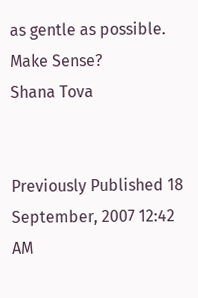as gentle as possible. Make Sense?
Shana Tova


Previously Published 18 September, 2007 12:42 AM